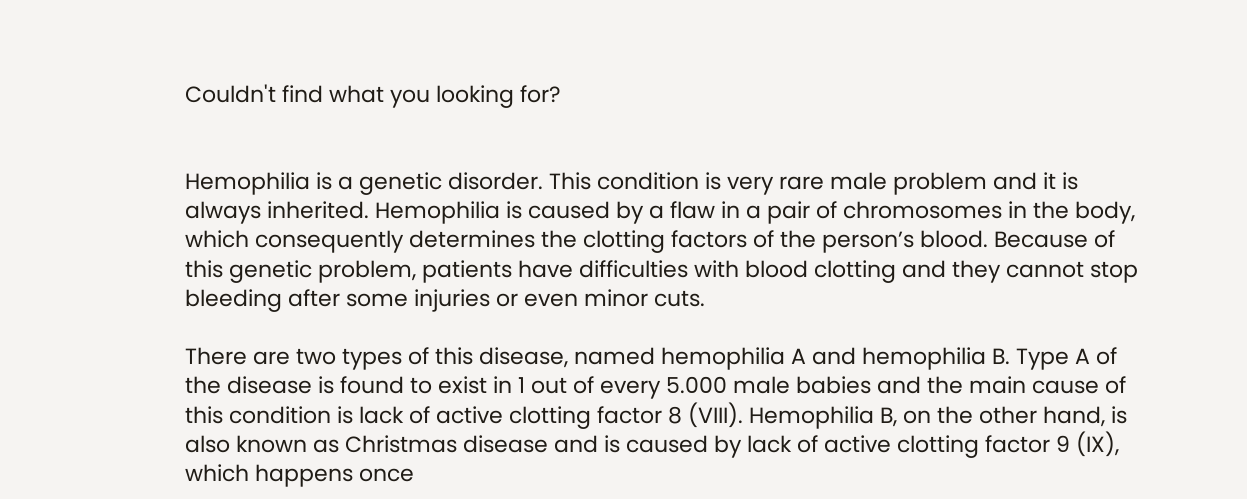Couldn't find what you looking for?


Hemophilia is a genetic disorder. This condition is very rare male problem and it is always inherited. Hemophilia is caused by a flaw in a pair of chromosomes in the body, which consequently determines the clotting factors of the person’s blood. Because of this genetic problem, patients have difficulties with blood clotting and they cannot stop bleeding after some injuries or even minor cuts.

There are two types of this disease, named hemophilia A and hemophilia B. Type A of the disease is found to exist in 1 out of every 5.000 male babies and the main cause of this condition is lack of active clotting factor 8 (VIII). Hemophilia B, on the other hand, is also known as Christmas disease and is caused by lack of active clotting factor 9 (IX), which happens once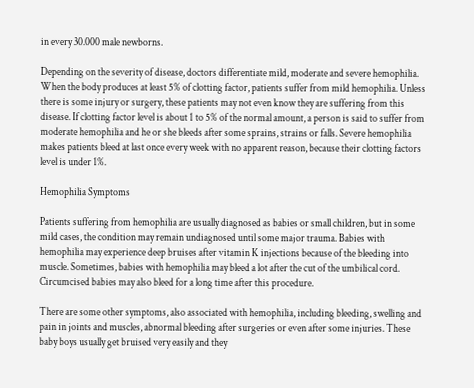in every 30.000 male newborns.

Depending on the severity of disease, doctors differentiate mild, moderate and severe hemophilia. When the body produces at least 5% of clotting factor, patients suffer from mild hemophilia. Unless there is some injury or surgery, these patients may not even know they are suffering from this disease. If clotting factor level is about 1 to 5% of the normal amount, a person is said to suffer from moderate hemophilia and he or she bleeds after some sprains, strains or falls. Severe hemophilia makes patients bleed at last once every week with no apparent reason, because their clotting factors level is under 1%.

Hemophilia Symptoms

Patients suffering from hemophilia are usually diagnosed as babies or small children, but in some mild cases, the condition may remain undiagnosed until some major trauma. Babies with hemophilia may experience deep bruises after vitamin K injections because of the bleeding into muscle. Sometimes, babies with hemophilia may bleed a lot after the cut of the umbilical cord. Circumcised babies may also bleed for a long time after this procedure.

There are some other symptoms, also associated with hemophilia, including bleeding, swelling and pain in joints and muscles, abnormal bleeding after surgeries or even after some injuries. These baby boys usually get bruised very easily and they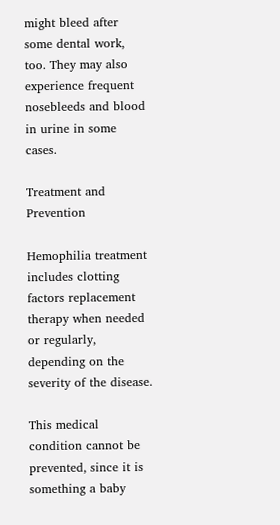might bleed after some dental work, too. They may also experience frequent nosebleeds and blood in urine in some cases.

Treatment and Prevention

Hemophilia treatment includes clotting factors replacement therapy when needed or regularly, depending on the severity of the disease.

This medical condition cannot be prevented, since it is something a baby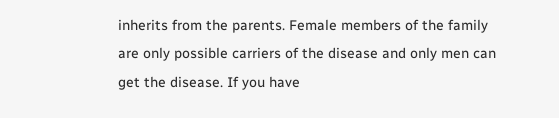inherits from the parents. Female members of the family are only possible carriers of the disease and only men can get the disease. If you have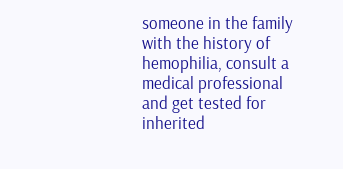someone in the family with the history of hemophilia, consult a medical professional and get tested for inherited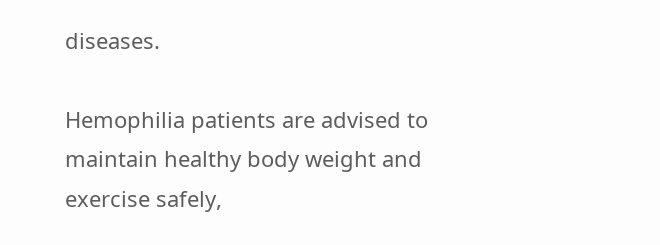diseases.

Hemophilia patients are advised to maintain healthy body weight and exercise safely,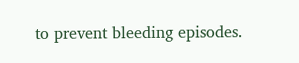to prevent bleeding episodes.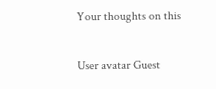Your thoughts on this

User avatar Guest